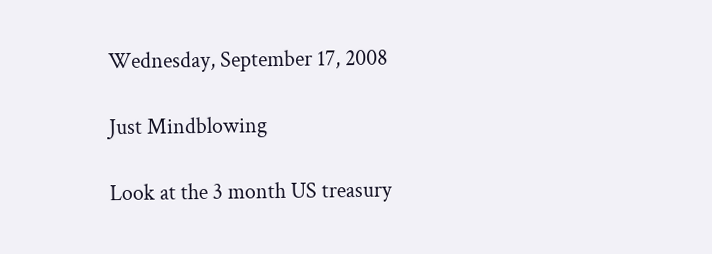Wednesday, September 17, 2008

Just Mindblowing

Look at the 3 month US treasury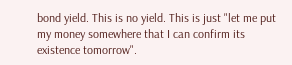bond yield. This is no yield. This is just "let me put my money somewhere that I can confirm its existence tomorrow".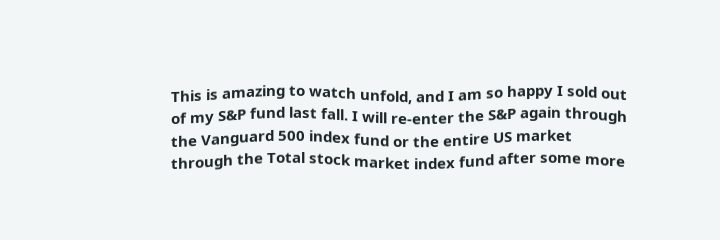This is amazing to watch unfold, and I am so happy I sold out of my S&P fund last fall. I will re-enter the S&P again through the Vanguard 500 index fund or the entire US market through the Total stock market index fund after some more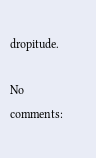dropitude.

No comments: